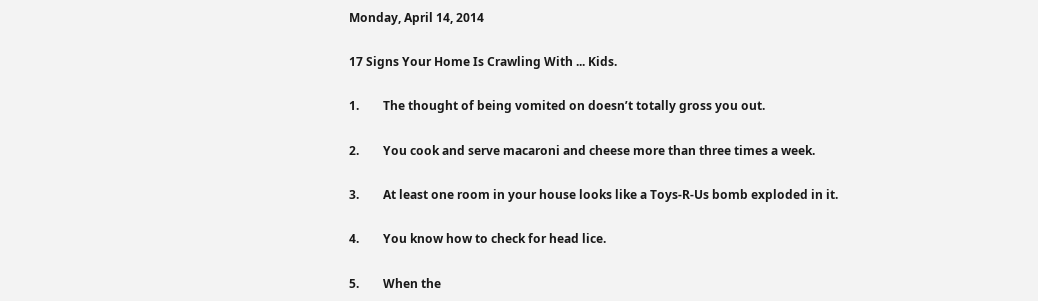Monday, April 14, 2014

17 Signs Your Home Is Crawling With ... Kids.

1.        The thought of being vomited on doesn’t totally gross you out.

2.        You cook and serve macaroni and cheese more than three times a week.

3.        At least one room in your house looks like a Toys-R-Us bomb exploded in it.

4.        You know how to check for head lice.

5.        When the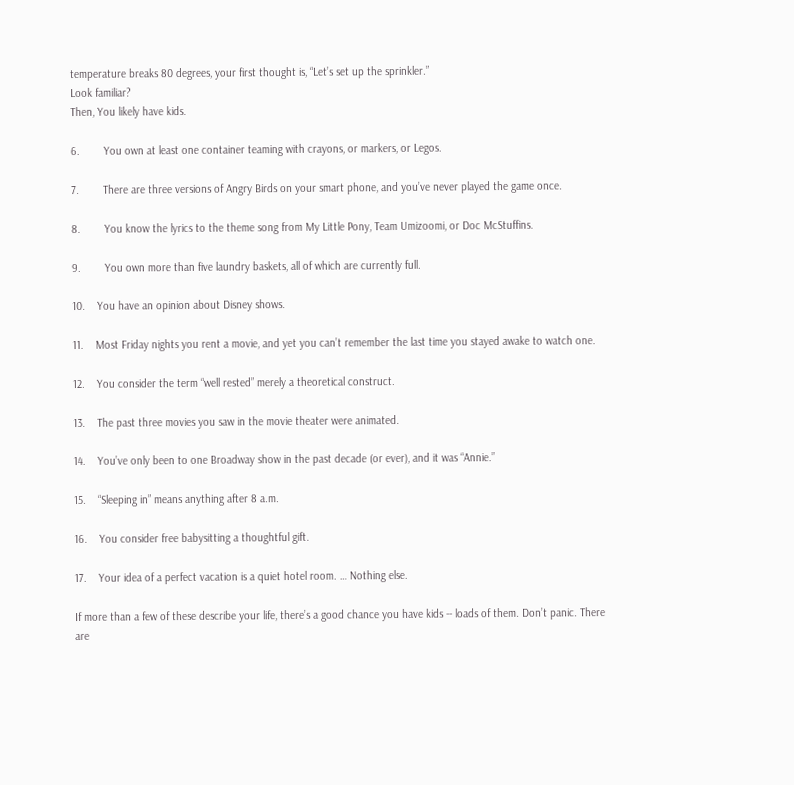temperature breaks 80 degrees, your first thought is, “Let’s set up the sprinkler.”
Look familiar?
Then, You likely have kids.

6.        You own at least one container teaming with crayons, or markers, or Legos.

7.        There are three versions of Angry Birds on your smart phone, and you’ve never played the game once.

8.        You know the lyrics to the theme song from My Little Pony, Team Umizoomi, or Doc McStuffins.

9.        You own more than five laundry baskets, all of which are currently full.

10.    You have an opinion about Disney shows.

11.    Most Friday nights you rent a movie, and yet you can’t remember the last time you stayed awake to watch one.

12.    You consider the term “well rested” merely a theoretical construct.

13.    The past three movies you saw in the movie theater were animated.

14.    You’ve only been to one Broadway show in the past decade (or ever), and it was “Annie.”

15.    “Sleeping in” means anything after 8 a.m.

16.    You consider free babysitting a thoughtful gift.

17.    Your idea of a perfect vacation is a quiet hotel room. … Nothing else.

If more than a few of these describe your life, there’s a good chance you have kids -- loads of them. Don’t panic. There are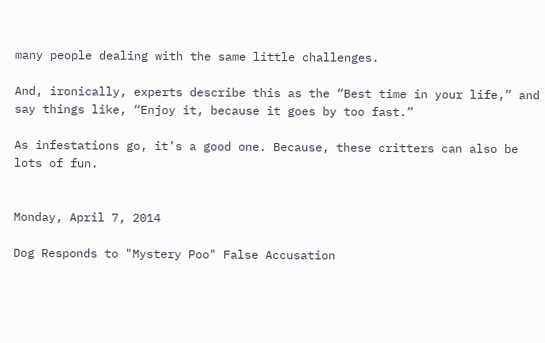many people dealing with the same little challenges.

And, ironically, experts describe this as the “Best time in your life,” and say things like, “Enjoy it, because it goes by too fast.”

As infestations go, it’s a good one. Because, these critters can also be lots of fun.


Monday, April 7, 2014

Dog Responds to "Mystery Poo" False Accusation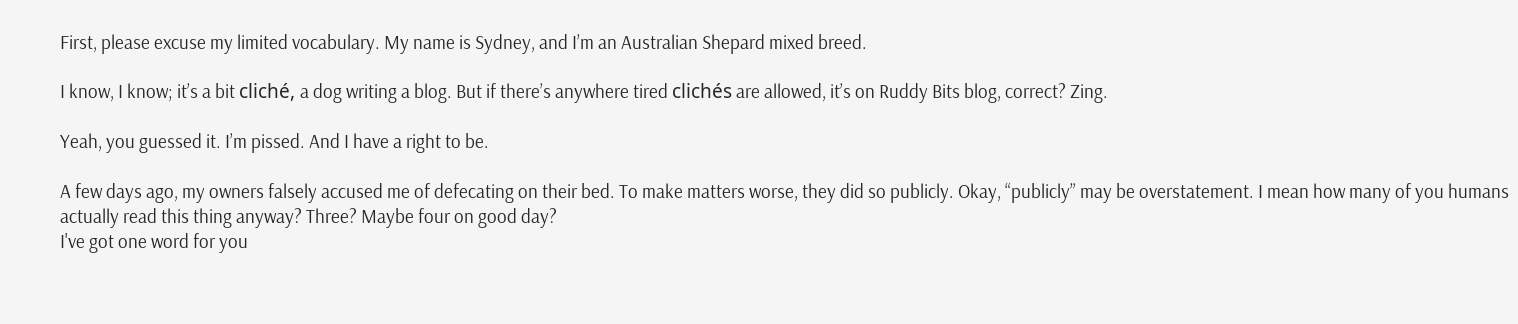First, please excuse my limited vocabulary. My name is Sydney, and I’m an Australian Shepard mixed breed.

I know, I know; it’s a bit cliché, a dog writing a blog. But if there’s anywhere tired clichés are allowed, it’s on Ruddy Bits blog, correct? Zing.

Yeah, you guessed it. I’m pissed. And I have a right to be.

A few days ago, my owners falsely accused me of defecating on their bed. To make matters worse, they did so publicly. Okay, “publicly” may be overstatement. I mean how many of you humans actually read this thing anyway? Three? Maybe four on good day?
I've got one word for you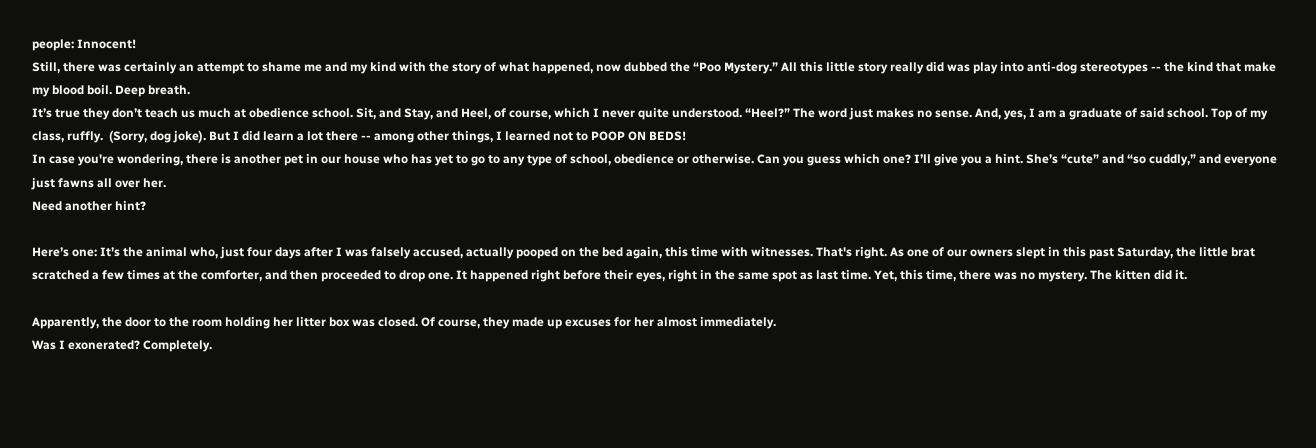people: Innocent!
Still, there was certainly an attempt to shame me and my kind with the story of what happened, now dubbed the “Poo Mystery.” All this little story really did was play into anti-dog stereotypes -- the kind that make my blood boil. Deep breath.
It’s true they don’t teach us much at obedience school. Sit, and Stay, and Heel, of course, which I never quite understood. “Heel?” The word just makes no sense. And, yes, I am a graduate of said school. Top of my class, ruffly.  (Sorry, dog joke). But I did learn a lot there -- among other things, I learned not to POOP ON BEDS!
In case you're wondering, there is another pet in our house who has yet to go to any type of school, obedience or otherwise. Can you guess which one? I’ll give you a hint. She’s “cute” and “so cuddly,” and everyone just fawns all over her.
Need another hint?

Here’s one: It’s the animal who, just four days after I was falsely accused, actually pooped on the bed again, this time with witnesses. That's right. As one of our owners slept in this past Saturday, the little brat scratched a few times at the comforter, and then proceeded to drop one. It happened right before their eyes, right in the same spot as last time. Yet, this time, there was no mystery. The kitten did it.

Apparently, the door to the room holding her litter box was closed. Of course, they made up excuses for her almost immediately.
Was I exonerated? Completely.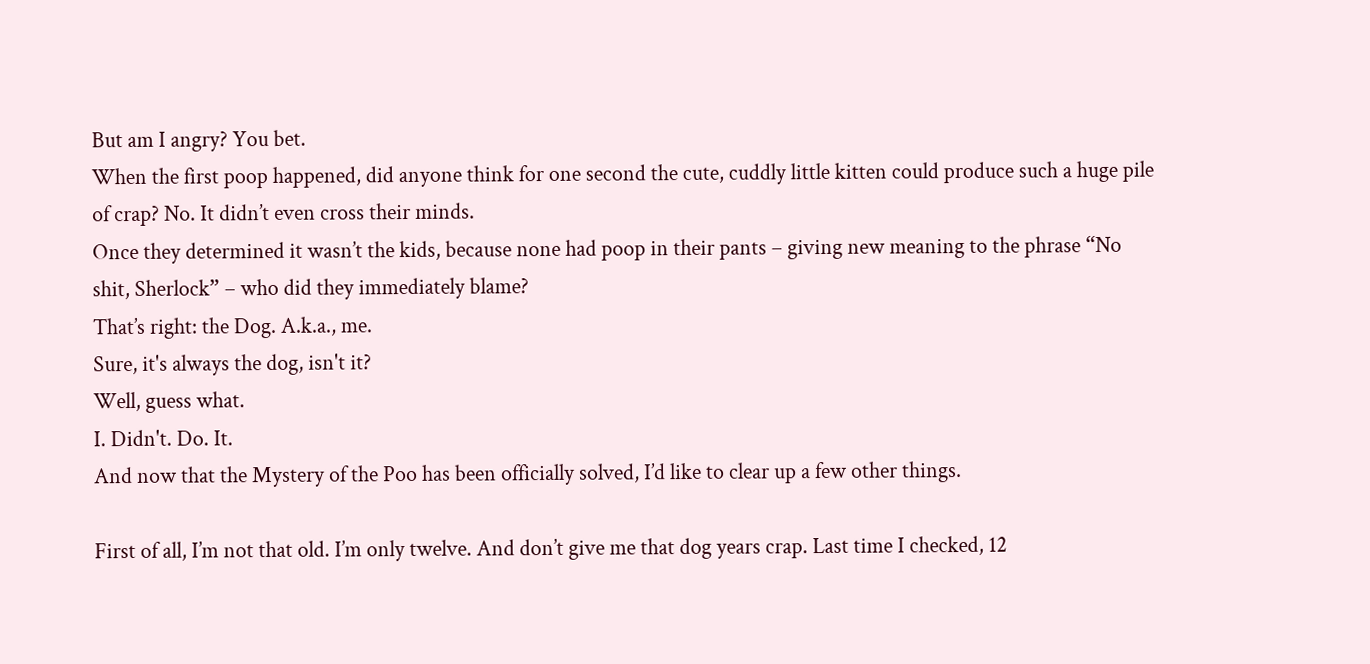But am I angry? You bet.
When the first poop happened, did anyone think for one second the cute, cuddly little kitten could produce such a huge pile of crap? No. It didn’t even cross their minds.
Once they determined it wasn’t the kids, because none had poop in their pants – giving new meaning to the phrase “No shit, Sherlock” – who did they immediately blame?
That’s right: the Dog. A.k.a., me.
Sure, it's always the dog, isn't it?
Well, guess what.
I. Didn't. Do. It.
And now that the Mystery of the Poo has been officially solved, I’d like to clear up a few other things.

First of all, I’m not that old. I’m only twelve. And don’t give me that dog years crap. Last time I checked, 12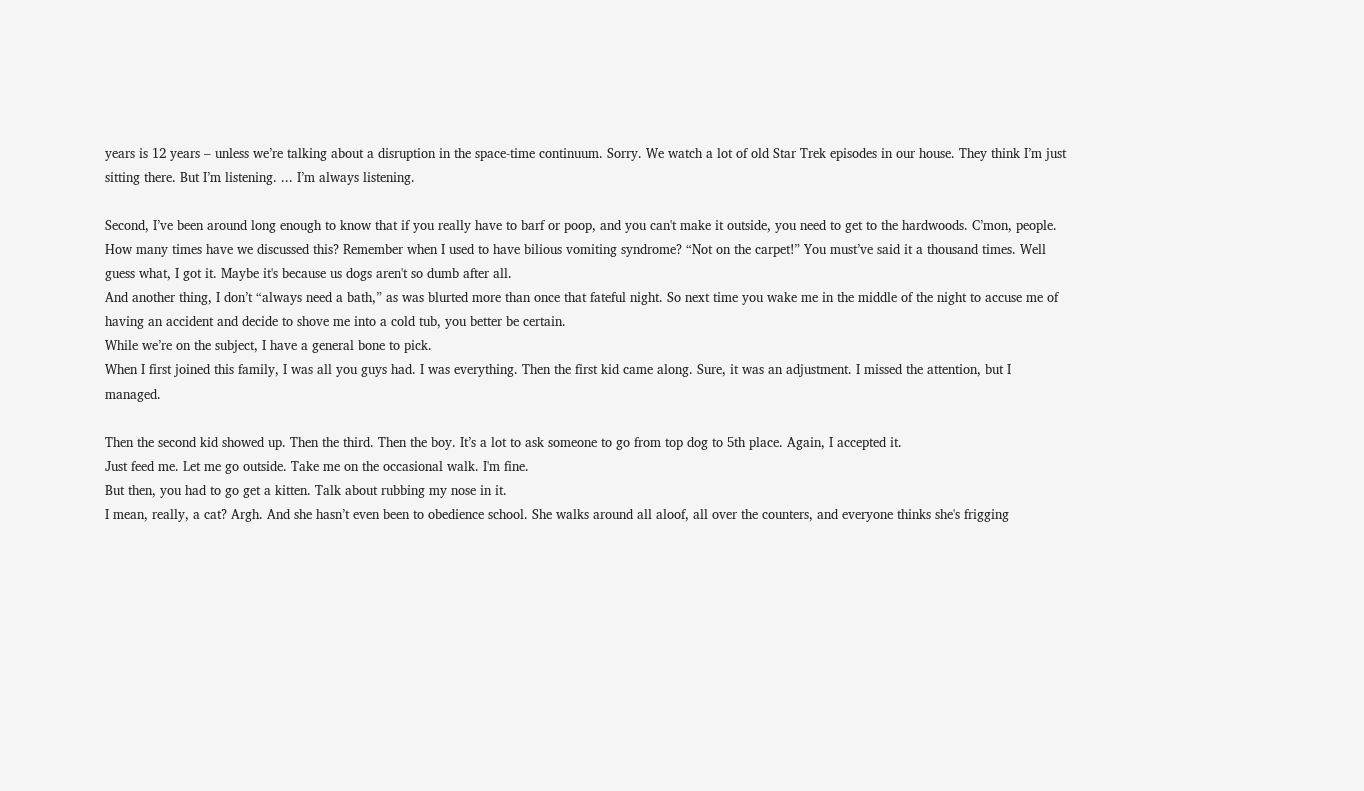years is 12 years – unless we’re talking about a disruption in the space-time continuum. Sorry. We watch a lot of old Star Trek episodes in our house. They think I’m just sitting there. But I’m listening. ... I’m always listening.

Second, I’ve been around long enough to know that if you really have to barf or poop, and you can't make it outside, you need to get to the hardwoods. C’mon, people. How many times have we discussed this? Remember when I used to have bilious vomiting syndrome? “Not on the carpet!” You must’ve said it a thousand times. Well guess what, I got it. Maybe it's because us dogs aren't so dumb after all.
And another thing, I don’t “always need a bath,” as was blurted more than once that fateful night. So next time you wake me in the middle of the night to accuse me of having an accident and decide to shove me into a cold tub, you better be certain.
While we’re on the subject, I have a general bone to pick.
When I first joined this family, I was all you guys had. I was everything. Then the first kid came along. Sure, it was an adjustment. I missed the attention, but I managed.

Then the second kid showed up. Then the third. Then the boy. It’s a lot to ask someone to go from top dog to 5th place. Again, I accepted it.
Just feed me. Let me go outside. Take me on the occasional walk. I'm fine.
But then, you had to go get a kitten. Talk about rubbing my nose in it.
I mean, really, a cat? Argh. And she hasn’t even been to obedience school. She walks around all aloof, all over the counters, and everyone thinks she's frigging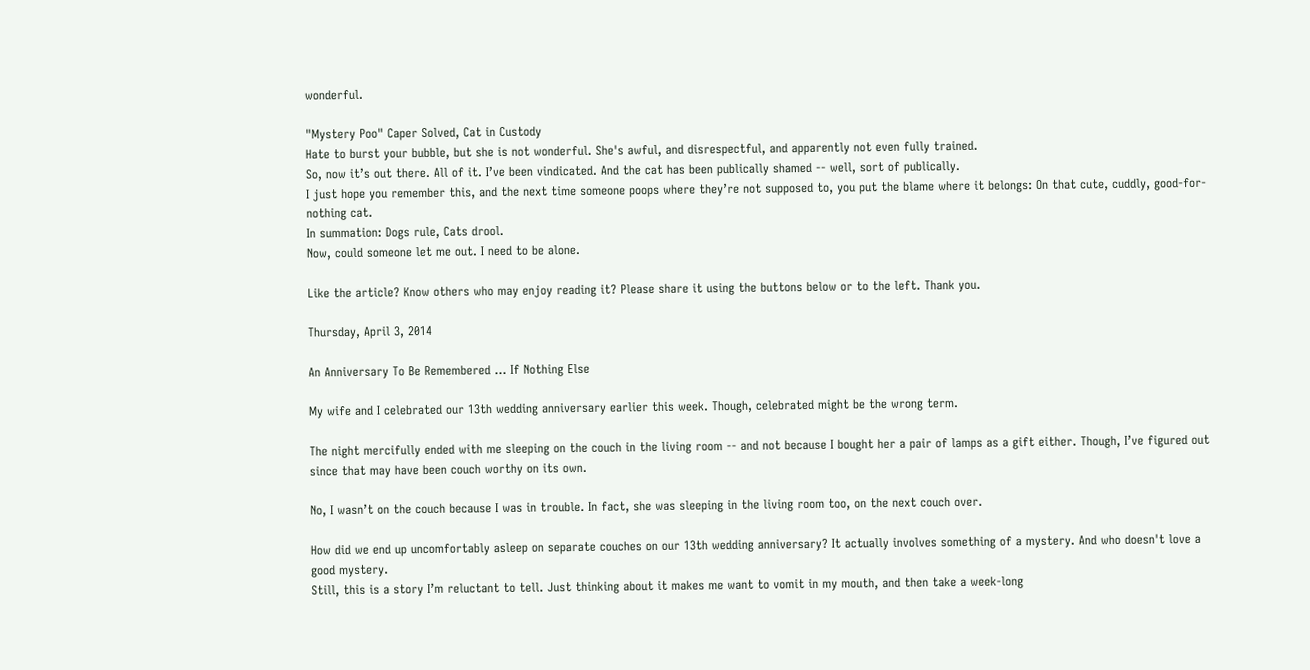wonderful.

"Mystery Poo" Caper Solved, Cat in Custody
Hate to burst your bubble, but she is not wonderful. She's awful, and disrespectful, and apparently not even fully trained.
So, now it’s out there. All of it. I’ve been vindicated. And the cat has been publically shamed -- well, sort of publically.
I just hope you remember this, and the next time someone poops where they’re not supposed to, you put the blame where it belongs: On that cute, cuddly, good-for-nothing cat.
In summation: Dogs rule, Cats drool.
Now, could someone let me out. I need to be alone.

Like the article? Know others who may enjoy reading it? Please share it using the buttons below or to the left. Thank you.

Thursday, April 3, 2014

An Anniversary To Be Remembered ... If Nothing Else

My wife and I celebrated our 13th wedding anniversary earlier this week. Though, celebrated might be the wrong term.

The night mercifully ended with me sleeping on the couch in the living room -- and not because I bought her a pair of lamps as a gift either. Though, I’ve figured out since that may have been couch worthy on its own.

No, I wasn’t on the couch because I was in trouble. In fact, she was sleeping in the living room too, on the next couch over.

How did we end up uncomfortably asleep on separate couches on our 13th wedding anniversary? It actually involves something of a mystery. And who doesn't love a good mystery.
Still, this is a story I’m reluctant to tell. Just thinking about it makes me want to vomit in my mouth, and then take a week-long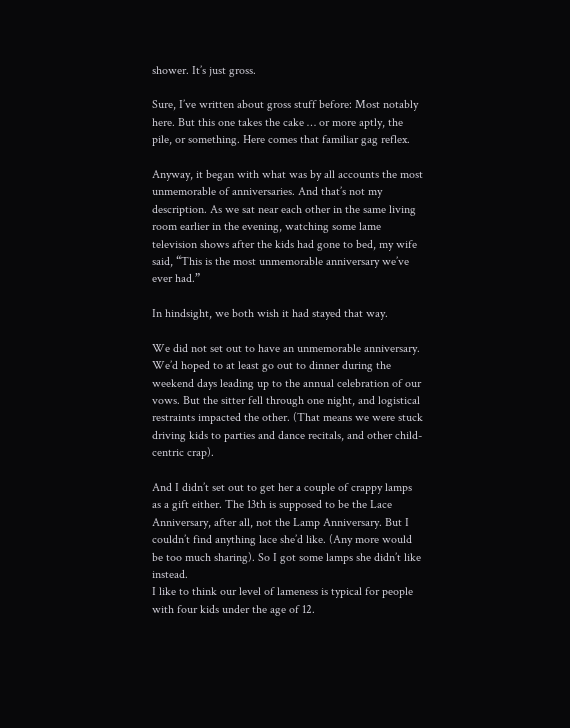shower. It’s just gross.

Sure, I’ve written about gross stuff before: Most notably here. But this one takes the cake … or more aptly, the pile, or something. Here comes that familiar gag reflex.

Anyway, it began with what was by all accounts the most unmemorable of anniversaries. And that’s not my description. As we sat near each other in the same living room earlier in the evening, watching some lame television shows after the kids had gone to bed, my wife said, “This is the most unmemorable anniversary we’ve ever had.”

In hindsight, we both wish it had stayed that way.

We did not set out to have an unmemorable anniversary. We’d hoped to at least go out to dinner during the weekend days leading up to the annual celebration of our vows. But the sitter fell through one night, and logistical restraints impacted the other. (That means we were stuck driving kids to parties and dance recitals, and other child-centric crap).

And I didn’t set out to get her a couple of crappy lamps as a gift either. The 13th is supposed to be the Lace Anniversary, after all, not the Lamp Anniversary. But I couldn’t find anything lace she’d like. (Any more would be too much sharing). So I got some lamps she didn’t like instead.
I like to think our level of lameness is typical for people with four kids under the age of 12.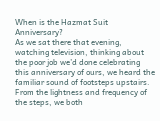When is the Hazmat Suit Anniversary?
As we sat there that evening, watching television, thinking about the poor job we’d done celebrating this anniversary of ours, we heard the familiar sound of footsteps upstairs. From the lightness and frequency of the steps, we both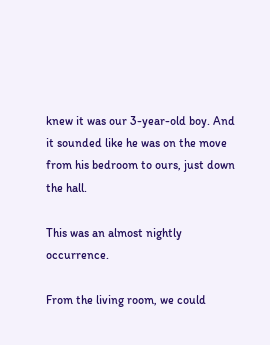knew it was our 3-year-old boy. And it sounded like he was on the move from his bedroom to ours, just down the hall.

This was an almost nightly occurrence.

From the living room, we could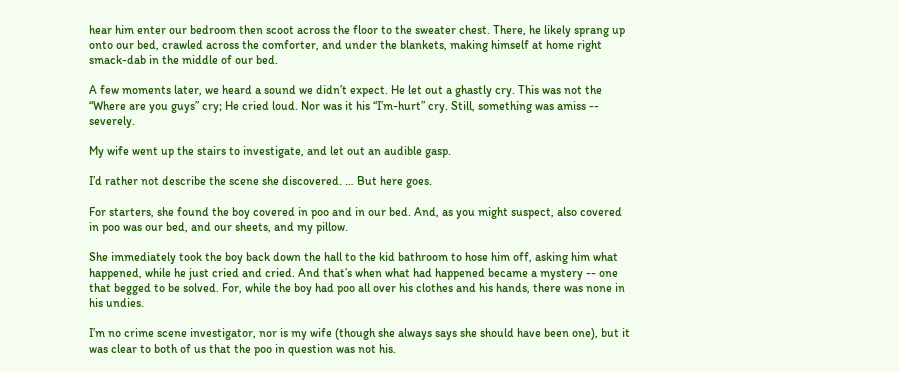hear him enter our bedroom then scoot across the floor to the sweater chest. There, he likely sprang up onto our bed, crawled across the comforter, and under the blankets, making himself at home right smack-dab in the middle of our bed.

A few moments later, we heard a sound we didn’t expect. He let out a ghastly cry. This was not the “Where are you guys” cry; He cried loud. Nor was it his “I’m-hurt” cry. Still, something was amiss -- severely.

My wife went up the stairs to investigate, and let out an audible gasp.

I’d rather not describe the scene she discovered. … But here goes.

For starters, she found the boy covered in poo and in our bed. And, as you might suspect, also covered in poo was our bed, and our sheets, and my pillow.

She immediately took the boy back down the hall to the kid bathroom to hose him off, asking him what happened, while he just cried and cried. And that’s when what had happened became a mystery -- one that begged to be solved. For, while the boy had poo all over his clothes and his hands, there was none in his undies.

I’m no crime scene investigator, nor is my wife (though she always says she should have been one), but it was clear to both of us that the poo in question was not his.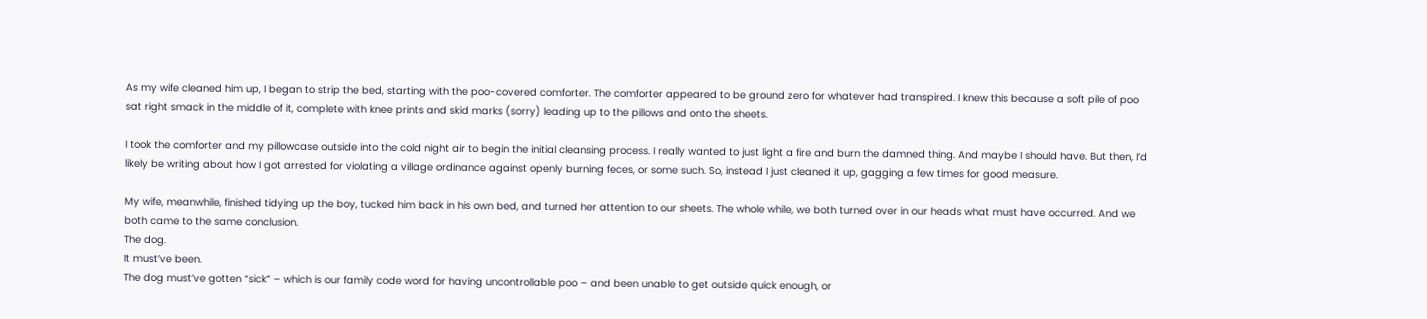As my wife cleaned him up, I began to strip the bed, starting with the poo-covered comforter. The comforter appeared to be ground zero for whatever had transpired. I knew this because a soft pile of poo sat right smack in the middle of it, complete with knee prints and skid marks (sorry) leading up to the pillows and onto the sheets.

I took the comforter and my pillowcase outside into the cold night air to begin the initial cleansing process. I really wanted to just light a fire and burn the damned thing. And maybe I should have. But then, I’d likely be writing about how I got arrested for violating a village ordinance against openly burning feces, or some such. So, instead I just cleaned it up, gagging a few times for good measure.

My wife, meanwhile, finished tidying up the boy, tucked him back in his own bed, and turned her attention to our sheets. The whole while, we both turned over in our heads what must have occurred. And we both came to the same conclusion.
The dog.
It must’ve been.
The dog must’ve gotten “sick” – which is our family code word for having uncontrollable poo – and been unable to get outside quick enough, or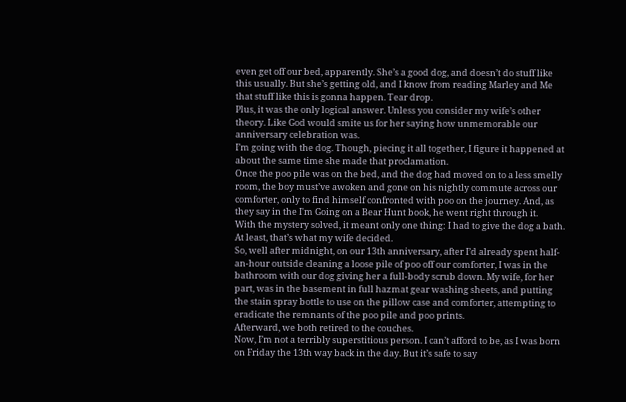even get off our bed, apparently. She’s a good dog, and doesn’t do stuff like this usually. But she’s getting old, and I know from reading Marley and Me that stuff like this is gonna happen. Tear drop.
Plus, it was the only logical answer. Unless you consider my wife’s other theory. Like God would smite us for her saying how unmemorable our anniversary celebration was.
I’m going with the dog. Though, piecing it all together, I figure it happened at about the same time she made that proclamation.
Once the poo pile was on the bed, and the dog had moved on to a less smelly room, the boy must’ve awoken and gone on his nightly commute across our comforter, only to find himself confronted with poo on the journey. And, as they say in the I'm Going on a Bear Hunt book, he went right through it.
With the mystery solved, it meant only one thing: I had to give the dog a bath. At least, that’s what my wife decided.
So, well after midnight, on our 13th anniversary, after I’d already spent half-an-hour outside cleaning a loose pile of poo off our comforter, I was in the bathroom with our dog giving her a full-body scrub down. My wife, for her part, was in the basement in full hazmat gear washing sheets, and putting the stain spray bottle to use on the pillow case and comforter, attempting to eradicate the remnants of the poo pile and poo prints.
Afterward, we both retired to the couches.
Now, I’m not a terribly superstitious person. I can’t afford to be, as I was born on Friday the 13th way back in the day. But it’s safe to say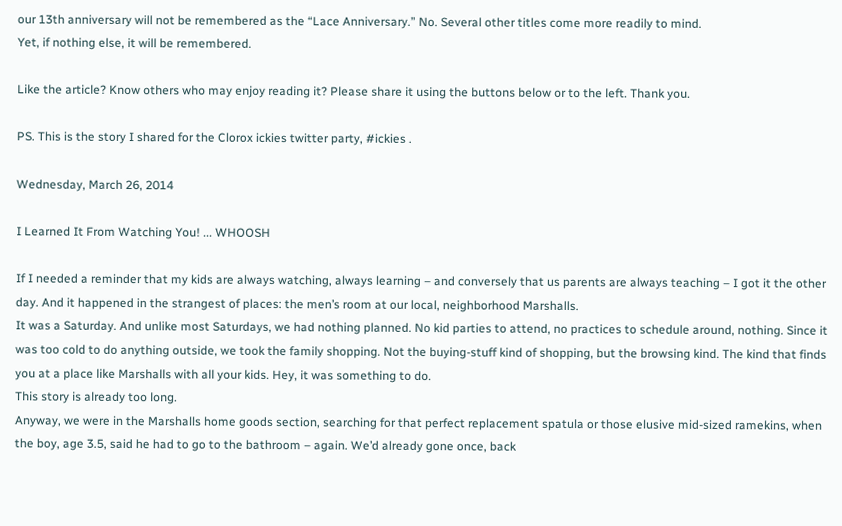our 13th anniversary will not be remembered as the “Lace Anniversary.” No. Several other titles come more readily to mind.
Yet, if nothing else, it will be remembered.

Like the article? Know others who may enjoy reading it? Please share it using the buttons below or to the left. Thank you.

PS. This is the story I shared for the Clorox ickies twitter party, #ickies .

Wednesday, March 26, 2014

I Learned It From Watching You! ... WHOOSH

If I needed a reminder that my kids are always watching, always learning – and conversely that us parents are always teaching – I got it the other day. And it happened in the strangest of places: the men’s room at our local, neighborhood Marshalls.
It was a Saturday. And unlike most Saturdays, we had nothing planned. No kid parties to attend, no practices to schedule around, nothing. Since it was too cold to do anything outside, we took the family shopping. Not the buying-stuff kind of shopping, but the browsing kind. The kind that finds you at a place like Marshalls with all your kids. Hey, it was something to do.
This story is already too long.
Anyway, we were in the Marshalls home goods section, searching for that perfect replacement spatula or those elusive mid-sized ramekins, when the boy, age 3.5, said he had to go to the bathroom – again. We’d already gone once, back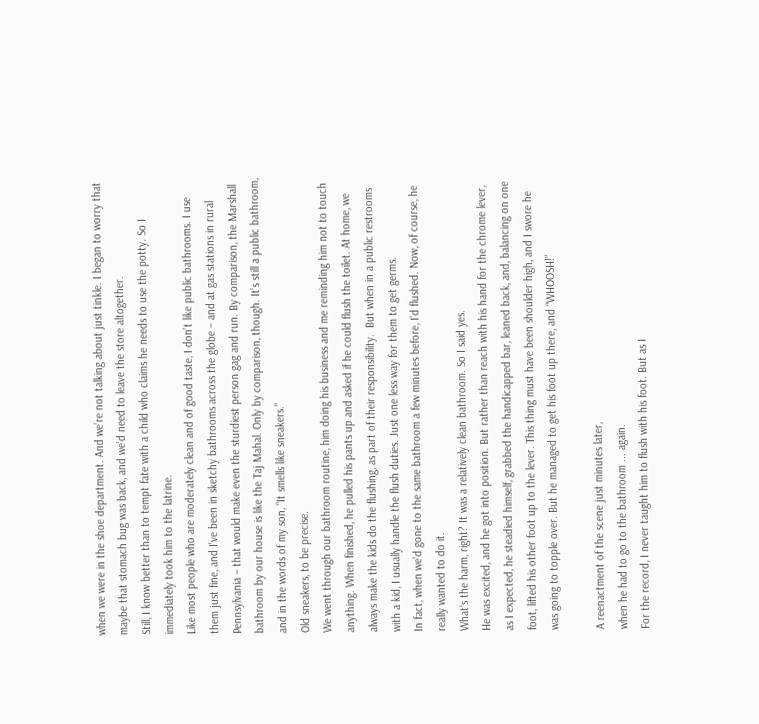when we were in the shoe department. And we’re not talking about just tinkle. I began to worry that maybe that stomach bug was back, and we’d need to leave the store altogether.
Still, I know better than to tempt fate with a child who claims he needs to use the potty. So I immediately took him to the latrine.
Like most people who are moderately clean and of good taste, I don’t like public bathrooms. I use them just fine, and I've been in sketchy bathrooms across the globe – and at gas stations in rural Pennsylvania – that would make even the sturdiest person gag and run. By comparison, the Marshall bathroom by our house is like the Taj Mahal. Only by comparison, though. It’s still a public bathroom, and in the words of my son, “It smells like sneakers.”
Old sneakers, to be precise.
We went through our bathroom routine, him doing his business and me reminding him not to touch anything. When finished, he pulled his pants up and asked if he could flush the toilet. At home, we always make the kids do the flushing, as part of their responsibility.  But when in a public restrooms with a kid, I usually handle the flush duties. Just one less way for them to get germs.
In fact, when we’d gone to the same bathroom a few minutes before, I’d flushed. Now, of course, he really wanted to do it.
What’s the harm, right? It was a relatively clean bathroom. So I said yes.
He was excited, and he got into position. But rather than reach with his hand for the chrome lever, as I expected, he steadied himself, grabbed the handicapped bar, leaned back, and, balancing on one foot, lifted his other foot up to the lever. This thing must have been shoulder high, and I swore he was going to topple over. But he managed to get his foot up there, and “WHOOSH!”

A reenactment of the scene just minutes later,
when he had to go to the bathroom ... again.
For the record, I never taught him to flush with his foot. But as I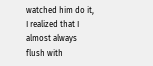watched him do it, I realized that I almost always flush with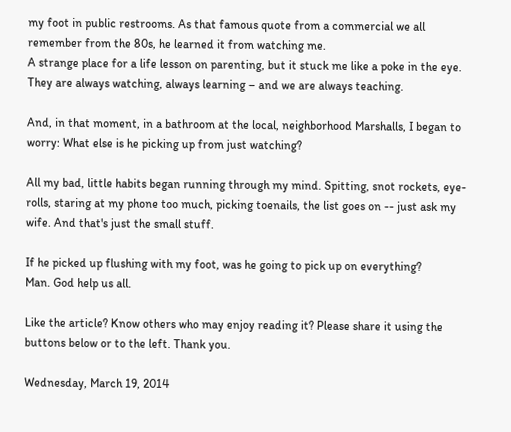my foot in public restrooms. As that famous quote from a commercial we all remember from the 80s, he learned it from watching me.
A strange place for a life lesson on parenting, but it stuck me like a poke in the eye. They are always watching, always learning – and we are always teaching.

And, in that moment, in a bathroom at the local, neighborhood Marshalls, I began to worry: What else is he picking up from just watching?

All my bad, little habits began running through my mind. Spitting, snot rockets, eye-rolls, staring at my phone too much, picking toenails, the list goes on -- just ask my wife. And that's just the small stuff.

If he picked up flushing with my foot, was he going to pick up on everything?
Man. God help us all.

Like the article? Know others who may enjoy reading it? Please share it using the buttons below or to the left. Thank you.

Wednesday, March 19, 2014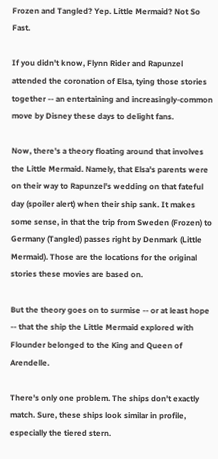Frozen and Tangled? Yep. Little Mermaid? Not So Fast.

If you didn't know, Flynn Rider and Rapunzel attended the coronation of Elsa, tying those stories together -- an entertaining and increasingly-common move by Disney these days to delight fans.

Now, there's a theory floating around that involves the Little Mermaid. Namely, that Elsa's parents were on their way to Rapunzel's wedding on that fateful day (spoiler alert) when their ship sank. It makes some sense, in that the trip from Sweden (Frozen) to Germany (Tangled) passes right by Denmark (Little Mermaid). Those are the locations for the original stories these movies are based on.

But the theory goes on to surmise -- or at least hope -- that the ship the Little Mermaid explored with Flounder belonged to the King and Queen of Arendelle.

There's only one problem. The ships don't exactly match. Sure, these ships look similar in profile, especially the tiered stern.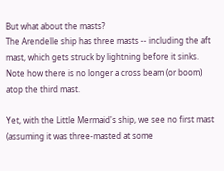But what about the masts?
The Arendelle ship has three masts -- including the aft mast, which gets struck by lightning before it sinks. Note how there is no longer a cross beam (or boom) atop the third mast.

Yet, with the Little Mermaid's ship, we see no first mast (assuming it was three-masted at some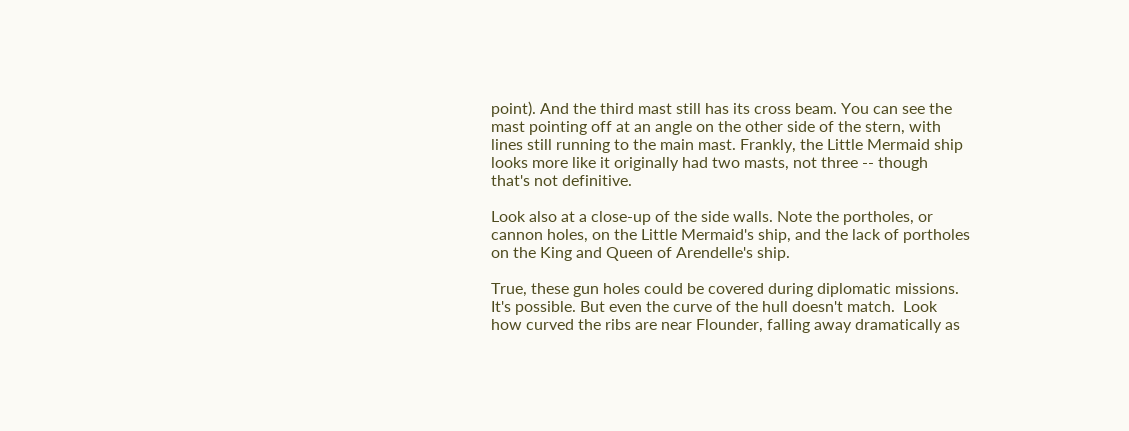point). And the third mast still has its cross beam. You can see the mast pointing off at an angle on the other side of the stern, with lines still running to the main mast. Frankly, the Little Mermaid ship looks more like it originally had two masts, not three -- though that's not definitive.

Look also at a close-up of the side walls. Note the portholes, or cannon holes, on the Little Mermaid's ship, and the lack of portholes on the King and Queen of Arendelle's ship.

True, these gun holes could be covered during diplomatic missions. It's possible. But even the curve of the hull doesn't match.  Look how curved the ribs are near Flounder, falling away dramatically as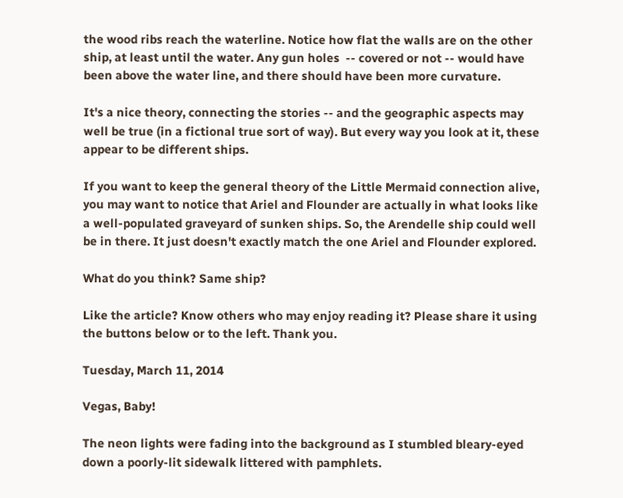the wood ribs reach the waterline. Notice how flat the walls are on the other ship, at least until the water. Any gun holes  -- covered or not -- would have been above the water line, and there should have been more curvature.

It's a nice theory, connecting the stories -- and the geographic aspects may well be true (in a fictional true sort of way). But every way you look at it, these appear to be different ships.

If you want to keep the general theory of the Little Mermaid connection alive, you may want to notice that Ariel and Flounder are actually in what looks like a well-populated graveyard of sunken ships. So, the Arendelle ship could well be in there. It just doesn't exactly match the one Ariel and Flounder explored.

What do you think? Same ship?

Like the article? Know others who may enjoy reading it? Please share it using the buttons below or to the left. Thank you.

Tuesday, March 11, 2014

Vegas, Baby!

The neon lights were fading into the background as I stumbled bleary-eyed down a poorly-lit sidewalk littered with pamphlets.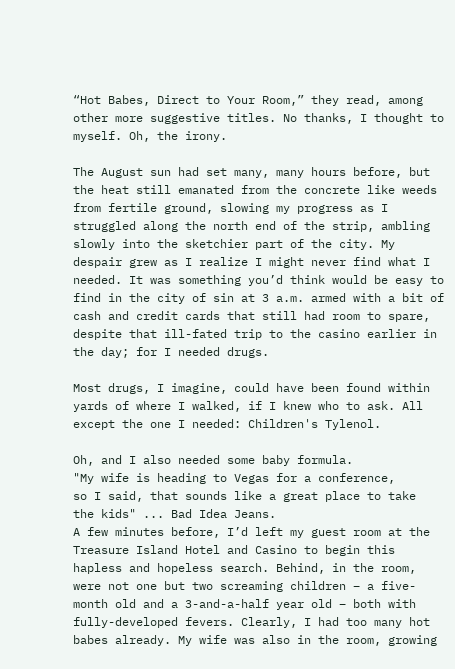“Hot Babes, Direct to Your Room,” they read, among other more suggestive titles. No thanks, I thought to myself. Oh, the irony.

The August sun had set many, many hours before, but the heat still emanated from the concrete like weeds from fertile ground, slowing my progress as I struggled along the north end of the strip, ambling slowly into the sketchier part of the city. My despair grew as I realize I might never find what I needed. It was something you’d think would be easy to find in the city of sin at 3 a.m. armed with a bit of cash and credit cards that still had room to spare, despite that ill-fated trip to the casino earlier in the day; for I needed drugs.

Most drugs, I imagine, could have been found within yards of where I walked, if I knew who to ask. All except the one I needed: Children's Tylenol.

Oh, and I also needed some baby formula.
"My wife is heading to Vegas for a conference,
so I said, that sounds like a great place to take
the kids" ... Bad Idea Jeans.
A few minutes before, I’d left my guest room at the Treasure Island Hotel and Casino to begin this hapless and hopeless search. Behind, in the room, were not one but two screaming children – a five-month old and a 3-and-a-half year old – both with fully-developed fevers. Clearly, I had too many hot babes already. My wife was also in the room, growing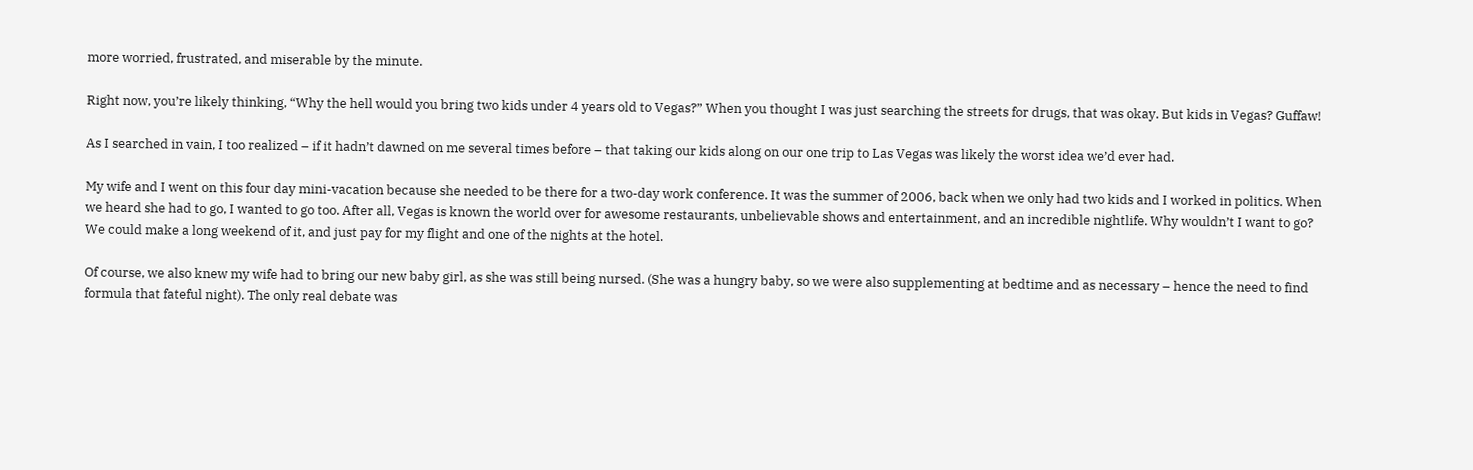more worried, frustrated, and miserable by the minute.

Right now, you’re likely thinking, “Why the hell would you bring two kids under 4 years old to Vegas?” When you thought I was just searching the streets for drugs, that was okay. But kids in Vegas? Guffaw!

As I searched in vain, I too realized – if it hadn’t dawned on me several times before – that taking our kids along on our one trip to Las Vegas was likely the worst idea we’d ever had.

My wife and I went on this four day mini-vacation because she needed to be there for a two-day work conference. It was the summer of 2006, back when we only had two kids and I worked in politics. When we heard she had to go, I wanted to go too. After all, Vegas is known the world over for awesome restaurants, unbelievable shows and entertainment, and an incredible nightlife. Why wouldn’t I want to go? We could make a long weekend of it, and just pay for my flight and one of the nights at the hotel.

Of course, we also knew my wife had to bring our new baby girl, as she was still being nursed. (She was a hungry baby, so we were also supplementing at bedtime and as necessary – hence the need to find formula that fateful night). The only real debate was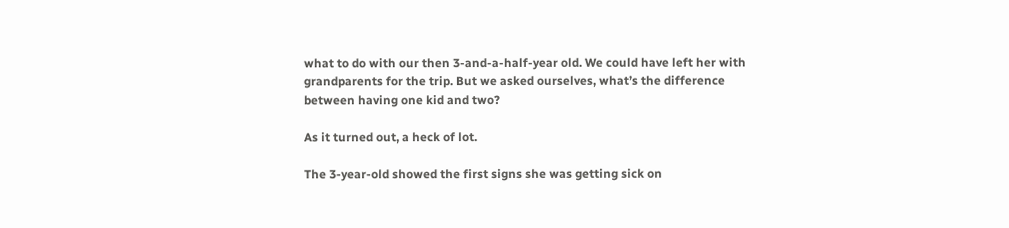what to do with our then 3-and-a-half-year old. We could have left her with grandparents for the trip. But we asked ourselves, what’s the difference between having one kid and two?

As it turned out, a heck of lot.

The 3-year-old showed the first signs she was getting sick on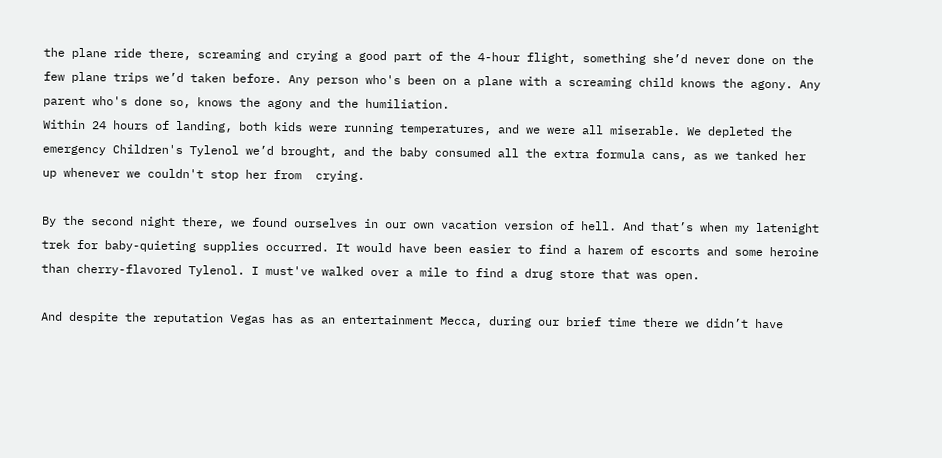the plane ride there, screaming and crying a good part of the 4-hour flight, something she’d never done on the few plane trips we’d taken before. Any person who's been on a plane with a screaming child knows the agony. Any parent who's done so, knows the agony and the humiliation.
Within 24 hours of landing, both kids were running temperatures, and we were all miserable. We depleted the emergency Children's Tylenol we’d brought, and the baby consumed all the extra formula cans, as we tanked her up whenever we couldn't stop her from  crying.

By the second night there, we found ourselves in our own vacation version of hell. And that’s when my latenight trek for baby-quieting supplies occurred. It would have been easier to find a harem of escorts and some heroine than cherry-flavored Tylenol. I must've walked over a mile to find a drug store that was open.

And despite the reputation Vegas has as an entertainment Mecca, during our brief time there we didn’t have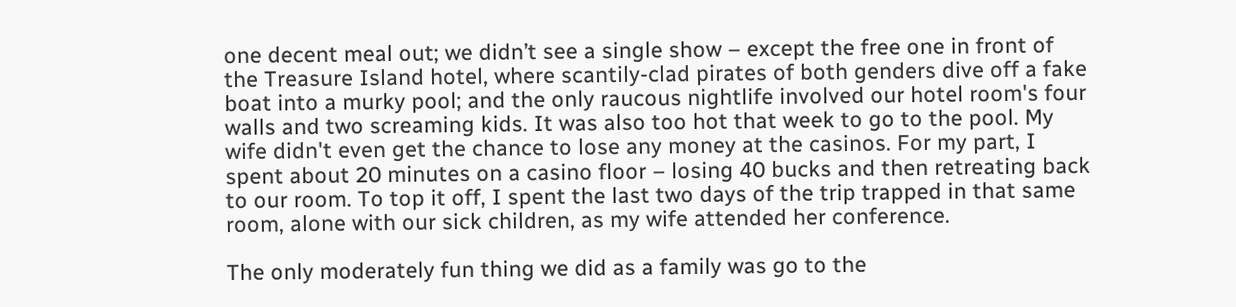one decent meal out; we didn’t see a single show – except the free one in front of the Treasure Island hotel, where scantily-clad pirates of both genders dive off a fake boat into a murky pool; and the only raucous nightlife involved our hotel room's four walls and two screaming kids. It was also too hot that week to go to the pool. My wife didn't even get the chance to lose any money at the casinos. For my part, I spent about 20 minutes on a casino floor – losing 40 bucks and then retreating back to our room. To top it off, I spent the last two days of the trip trapped in that same room, alone with our sick children, as my wife attended her conference.

The only moderately fun thing we did as a family was go to the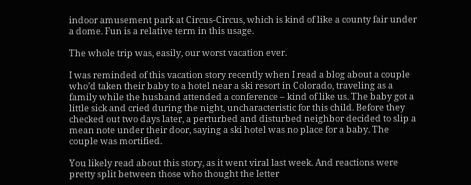indoor amusement park at Circus-Circus, which is kind of like a county fair under a dome. Fun is a relative term in this usage.

The whole trip was, easily, our worst vacation ever.

I was reminded of this vacation story recently when I read a blog about a couple who’d taken their baby to a hotel near a ski resort in Colorado, traveling as a family while the husband attended a conference – kind of like us. The baby got a little sick and cried during the night, uncharacteristic for this child. Before they checked out two days later, a perturbed and disturbed neighbor decided to slip a mean note under their door, saying a ski hotel was no place for a baby. The couple was mortified.

You likely read about this story, as it went viral last week. And reactions were pretty split between those who thought the letter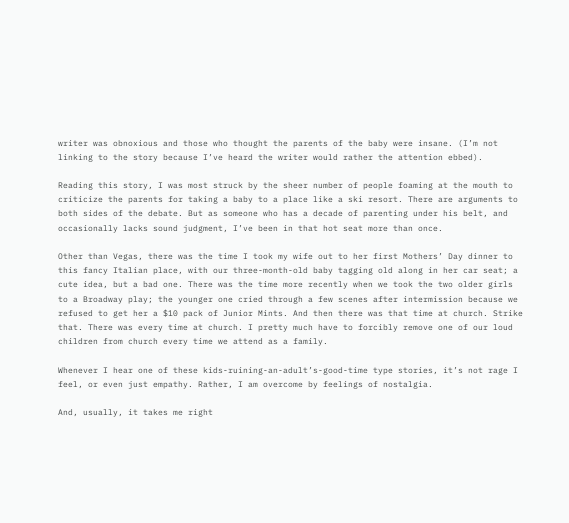writer was obnoxious and those who thought the parents of the baby were insane. (I’m not linking to the story because I’ve heard the writer would rather the attention ebbed).

Reading this story, I was most struck by the sheer number of people foaming at the mouth to criticize the parents for taking a baby to a place like a ski resort. There are arguments to both sides of the debate. But as someone who has a decade of parenting under his belt, and occasionally lacks sound judgment, I’ve been in that hot seat more than once.

Other than Vegas, there was the time I took my wife out to her first Mothers’ Day dinner to this fancy Italian place, with our three-month-old baby tagging old along in her car seat; a cute idea, but a bad one. There was the time more recently when we took the two older girls to a Broadway play; the younger one cried through a few scenes after intermission because we refused to get her a $10 pack of Junior Mints. And then there was that time at church. Strike that. There was every time at church. I pretty much have to forcibly remove one of our loud children from church every time we attend as a family.

Whenever I hear one of these kids-ruining-an-adult’s-good-time type stories, it’s not rage I feel, or even just empathy. Rather, I am overcome by feelings of nostalgia.

And, usually, it takes me right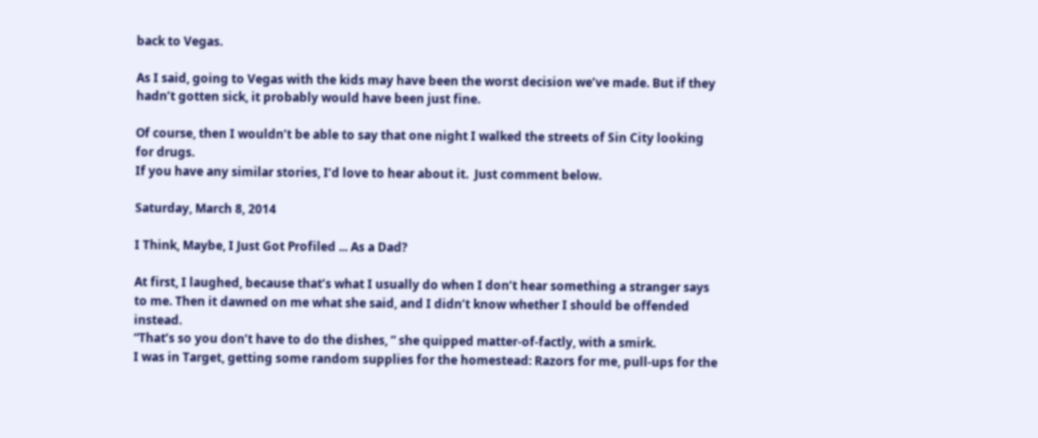back to Vegas.

As I said, going to Vegas with the kids may have been the worst decision we’ve made. But if they hadn’t gotten sick, it probably would have been just fine.

Of course, then I wouldn’t be able to say that one night I walked the streets of Sin City looking for drugs.
If you have any similar stories, I’d love to hear about it.  Just comment below.

Saturday, March 8, 2014

I Think, Maybe, I Just Got Profiled ... As a Dad?

At first, I laughed, because that’s what I usually do when I don’t hear something a stranger says to me. Then it dawned on me what she said, and I didn’t know whether I should be offended instead.
“That’s so you don’t have to do the dishes, ” she quipped matter-of-factly, with a smirk.
I was in Target, getting some random supplies for the homestead: Razors for me, pull-ups for the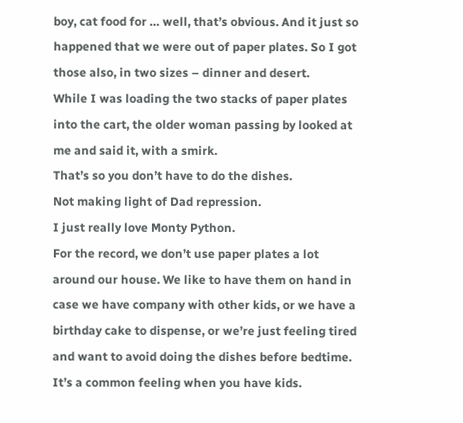boy, cat food for … well, that’s obvious. And it just so happened that we were out of paper plates. So I got those also, in two sizes – dinner and desert.
While I was loading the two stacks of paper plates into the cart, the older woman passing by looked at me and said it, with a smirk.
That’s so you don’t have to do the dishes.
Not making light of Dad repression.
I just really love Monty Python.
For the record, we don’t use paper plates a lot around our house. We like to have them on hand in case we have company with other kids, or we have a birthday cake to dispense, or we’re just feeling tired and want to avoid doing the dishes before bedtime. It’s a common feeling when you have kids.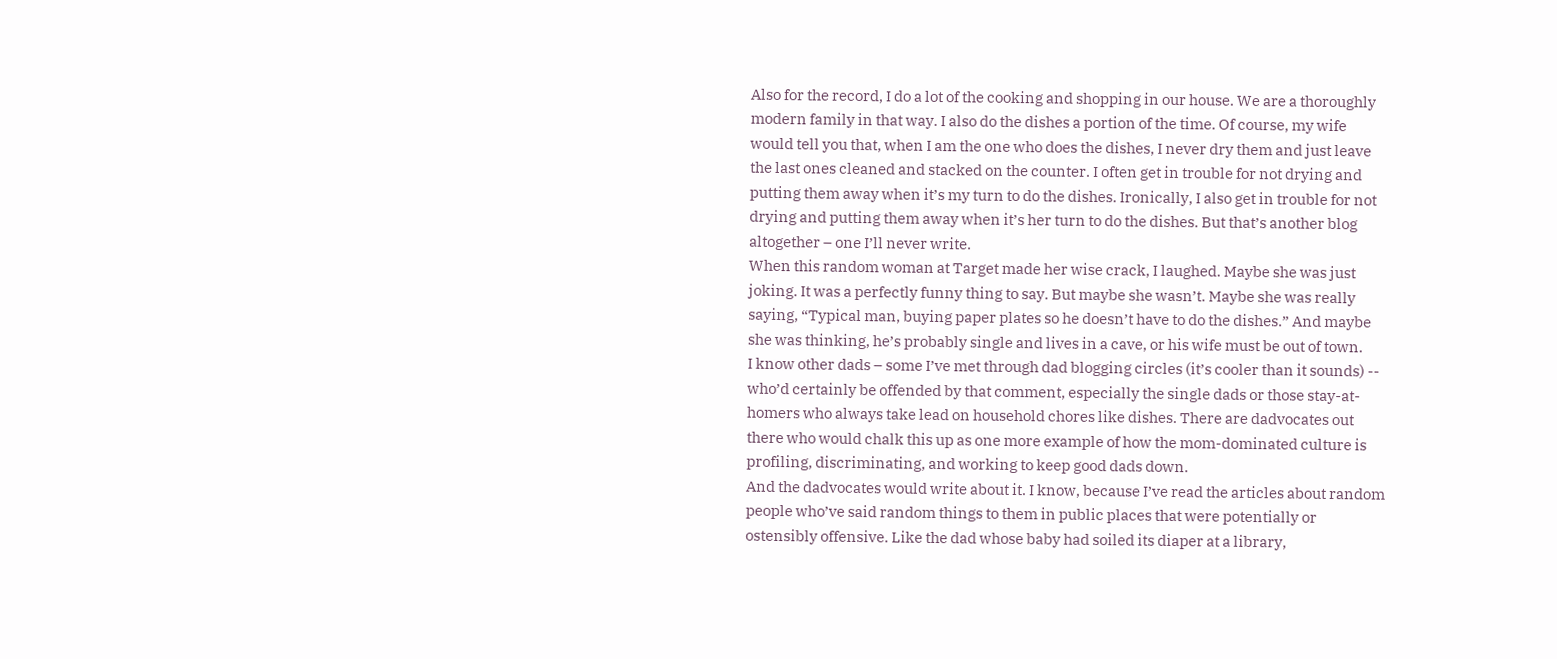Also for the record, I do a lot of the cooking and shopping in our house. We are a thoroughly modern family in that way. I also do the dishes a portion of the time. Of course, my wife would tell you that, when I am the one who does the dishes, I never dry them and just leave the last ones cleaned and stacked on the counter. I often get in trouble for not drying and putting them away when it’s my turn to do the dishes. Ironically, I also get in trouble for not drying and putting them away when it’s her turn to do the dishes. But that’s another blog altogether – one I’ll never write.
When this random woman at Target made her wise crack, I laughed. Maybe she was just joking. It was a perfectly funny thing to say. But maybe she wasn’t. Maybe she was really saying, “Typical man, buying paper plates so he doesn’t have to do the dishes.” And maybe she was thinking, he’s probably single and lives in a cave, or his wife must be out of town.
I know other dads – some I’ve met through dad blogging circles (it’s cooler than it sounds) -- who’d certainly be offended by that comment, especially the single dads or those stay-at-homers who always take lead on household chores like dishes. There are dadvocates out there who would chalk this up as one more example of how the mom-dominated culture is profiling, discriminating, and working to keep good dads down.
And the dadvocates would write about it. I know, because I’ve read the articles about random people who’ve said random things to them in public places that were potentially or ostensibly offensive. Like the dad whose baby had soiled its diaper at a library,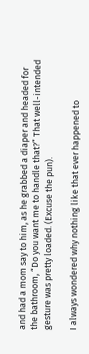and had a mom say to him, as he grabbed a diaper and headed for the bathroom, “Do you want me to handle that?” That well-intended gesture was pretty loaded. (Excuse the pun).

I always wondered why nothing like that ever happened to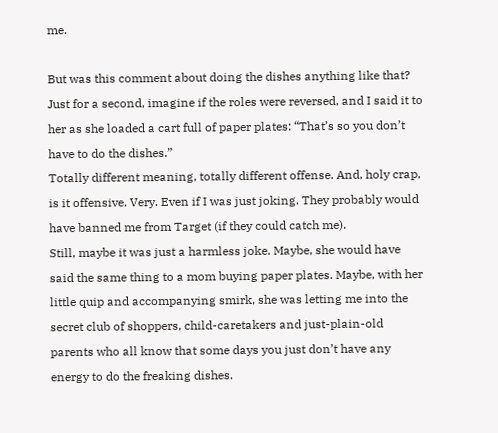me.

But was this comment about doing the dishes anything like that?
Just for a second, imagine if the roles were reversed, and I said it to her as she loaded a cart full of paper plates: “That’s so you don’t have to do the dishes.”
Totally different meaning, totally different offense. And, holy crap, is it offensive. Very. Even if I was just joking. They probably would have banned me from Target (if they could catch me).
Still, maybe it was just a harmless joke. Maybe, she would have said the same thing to a mom buying paper plates. Maybe, with her little quip and accompanying smirk, she was letting me into the secret club of shoppers, child-caretakers and just-plain-old parents who all know that some days you just don’t have any energy to do the freaking dishes.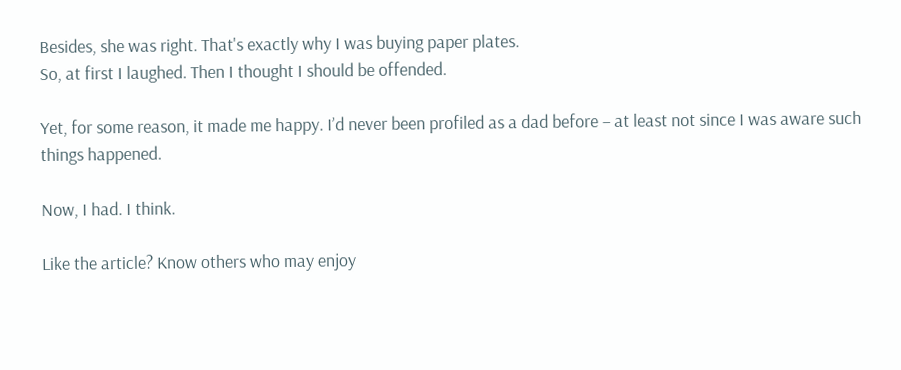Besides, she was right. That's exactly why I was buying paper plates.
So, at first I laughed. Then I thought I should be offended.

Yet, for some reason, it made me happy. I’d never been profiled as a dad before – at least not since I was aware such things happened.

Now, I had. I think.

Like the article? Know others who may enjoy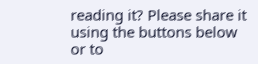reading it? Please share it using the buttons below or to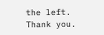the left. Thank you.